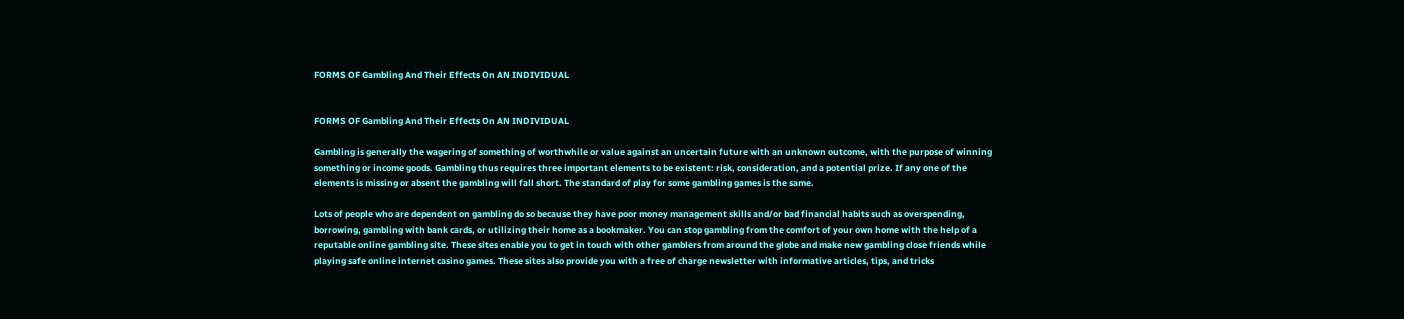FORMS OF Gambling And Their Effects On AN INDIVIDUAL


FORMS OF Gambling And Their Effects On AN INDIVIDUAL

Gambling is generally the wagering of something of worthwhile or value against an uncertain future with an unknown outcome, with the purpose of winning something or income goods. Gambling thus requires three important elements to be existent: risk, consideration, and a potential prize. If any one of the elements is missing or absent the gambling will fall short. The standard of play for some gambling games is the same.

Lots of people who are dependent on gambling do so because they have poor money management skills and/or bad financial habits such as overspending, borrowing, gambling with bank cards, or utilizing their home as a bookmaker. You can stop gambling from the comfort of your own home with the help of a reputable online gambling site. These sites enable you to get in touch with other gamblers from around the globe and make new gambling close friends while playing safe online internet casino games. These sites also provide you with a free of charge newsletter with informative articles, tips, and tricks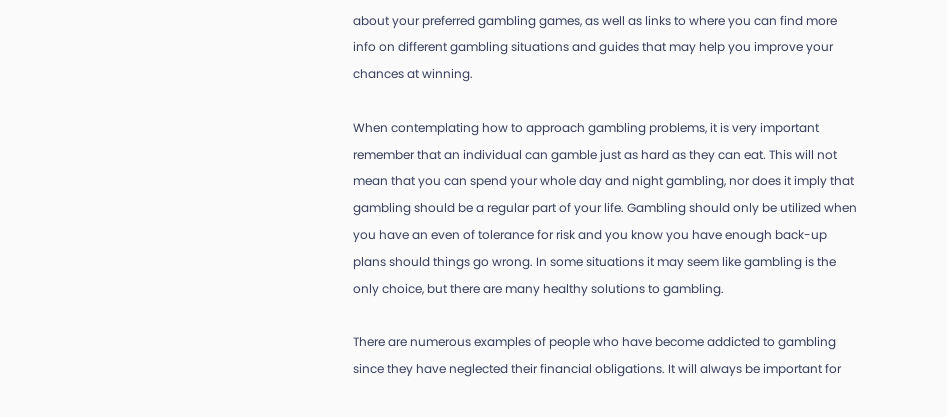about your preferred gambling games, as well as links to where you can find more info on different gambling situations and guides that may help you improve your chances at winning.

When contemplating how to approach gambling problems, it is very important remember that an individual can gamble just as hard as they can eat. This will not mean that you can spend your whole day and night gambling, nor does it imply that gambling should be a regular part of your life. Gambling should only be utilized when you have an even of tolerance for risk and you know you have enough back-up plans should things go wrong. In some situations it may seem like gambling is the only choice, but there are many healthy solutions to gambling.

There are numerous examples of people who have become addicted to gambling since they have neglected their financial obligations. It will always be important for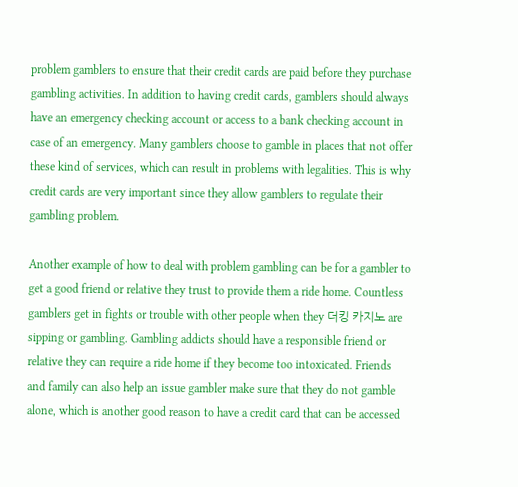problem gamblers to ensure that their credit cards are paid before they purchase gambling activities. In addition to having credit cards, gamblers should always have an emergency checking account or access to a bank checking account in case of an emergency. Many gamblers choose to gamble in places that not offer these kind of services, which can result in problems with legalities. This is why credit cards are very important since they allow gamblers to regulate their gambling problem.

Another example of how to deal with problem gambling can be for a gambler to get a good friend or relative they trust to provide them a ride home. Countless gamblers get in fights or trouble with other people when they 더킹 카지노 are sipping or gambling. Gambling addicts should have a responsible friend or relative they can require a ride home if they become too intoxicated. Friends and family can also help an issue gambler make sure that they do not gamble alone, which is another good reason to have a credit card that can be accessed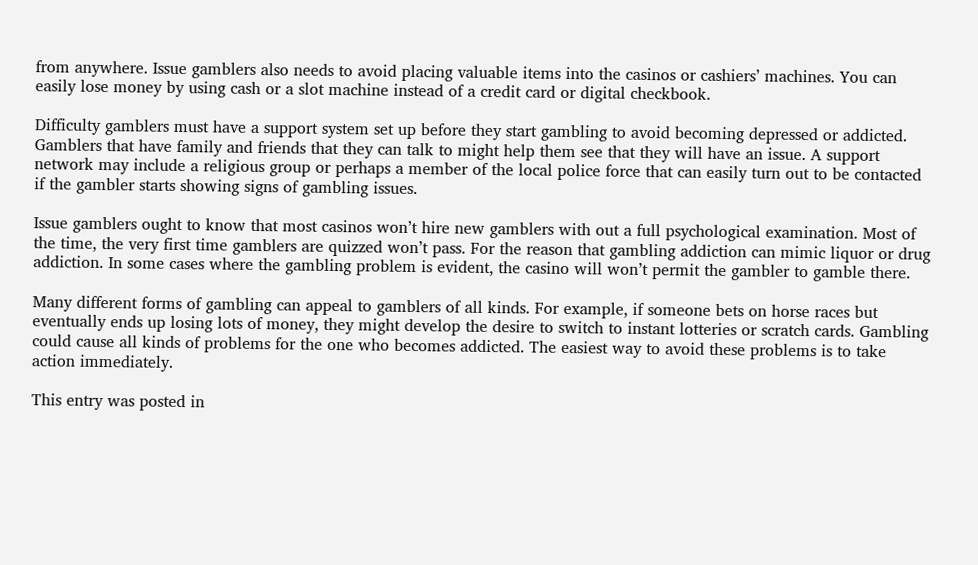from anywhere. Issue gamblers also needs to avoid placing valuable items into the casinos or cashiers’ machines. You can easily lose money by using cash or a slot machine instead of a credit card or digital checkbook.

Difficulty gamblers must have a support system set up before they start gambling to avoid becoming depressed or addicted. Gamblers that have family and friends that they can talk to might help them see that they will have an issue. A support network may include a religious group or perhaps a member of the local police force that can easily turn out to be contacted if the gambler starts showing signs of gambling issues.

Issue gamblers ought to know that most casinos won’t hire new gamblers with out a full psychological examination. Most of the time, the very first time gamblers are quizzed won’t pass. For the reason that gambling addiction can mimic liquor or drug addiction. In some cases where the gambling problem is evident, the casino will won’t permit the gambler to gamble there.

Many different forms of gambling can appeal to gamblers of all kinds. For example, if someone bets on horse races but eventually ends up losing lots of money, they might develop the desire to switch to instant lotteries or scratch cards. Gambling could cause all kinds of problems for the one who becomes addicted. The easiest way to avoid these problems is to take action immediately.

This entry was posted in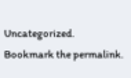Uncategorized. Bookmark the permalink.